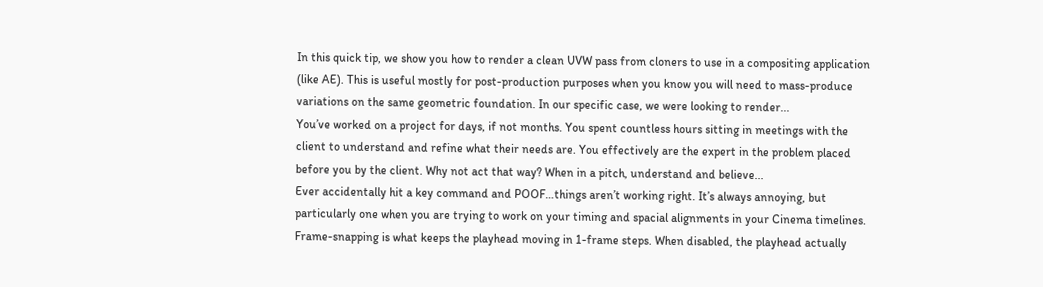In this quick tip, we show you how to render a clean UVW pass from cloners to use in a compositing application (like AE). This is useful mostly for post-production purposes when you know you will need to mass-produce variations on the same geometric foundation. In our specific case, we were looking to render...
You’ve worked on a project for days, if not months. You spent countless hours sitting in meetings with the client to understand and refine what their needs are. You effectively are the expert in the problem placed before you by the client. Why not act that way? When in a pitch, understand and believe...
Ever accidentally hit a key command and POOF…things aren’t working right. It’s always annoying, but particularly one when you are trying to work on your timing and spacial alignments in your Cinema timelines. Frame-snapping is what keeps the playhead moving in 1-frame steps. When disabled, the playhead actually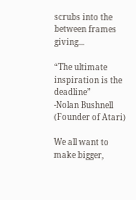scrubs into the between frames giving...

“The ultimate inspiration is the deadline”
-Nolan Bushnell (Founder of Atari)

We all want to make bigger,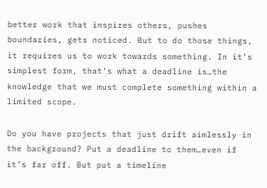better work that inspires others, pushes boundaries, gets noticed. But to do those things, it requires us to work towards something. In it’s simplest form, that’s what a deadline is…the knowledge that we must complete something within a limited scope.

Do you have projects that just drift aimlessly in the background? Put a deadline to them…even if it’s far off. But put a timeline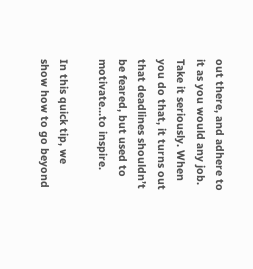out there, and adhere to it as you would any job. Take it seriously. When you do that, it turns out that deadlines shouldn’t be feared, but used to motivate…to inspire.

In this quick tip, we show how to go beyond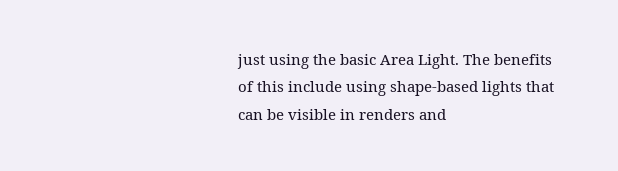just using the basic Area Light. The benefits of this include using shape-based lights that can be visible in renders and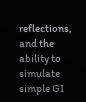reflections, and the ability to simulate simple GI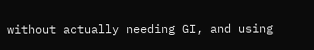without actually needing GI, and using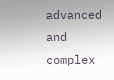advanced and complex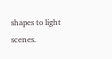shapes to light scenes.